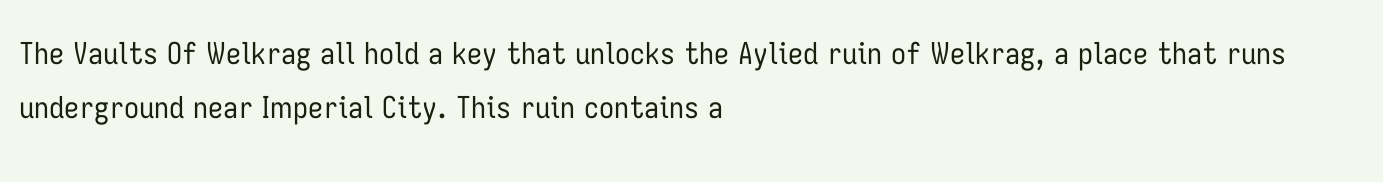The Vaults Of Welkrag all hold a key that unlocks the Aylied ruin of Welkrag, a place that runs underground near Imperial City. This ruin contains a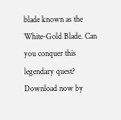blade known as the White-Gold Blade. Can you conquer this legendary quest?
Download now by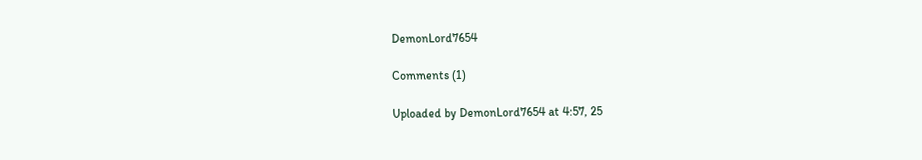DemonLord7654

Comments (1)

Uploaded by DemonLord7654 at 4:57, 25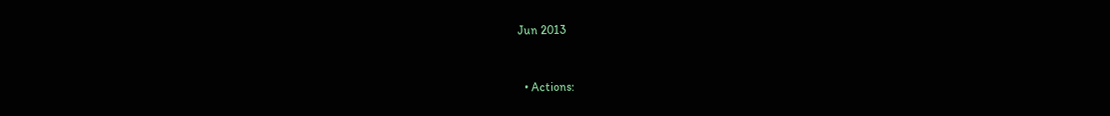Jun 2013


  • Actions: